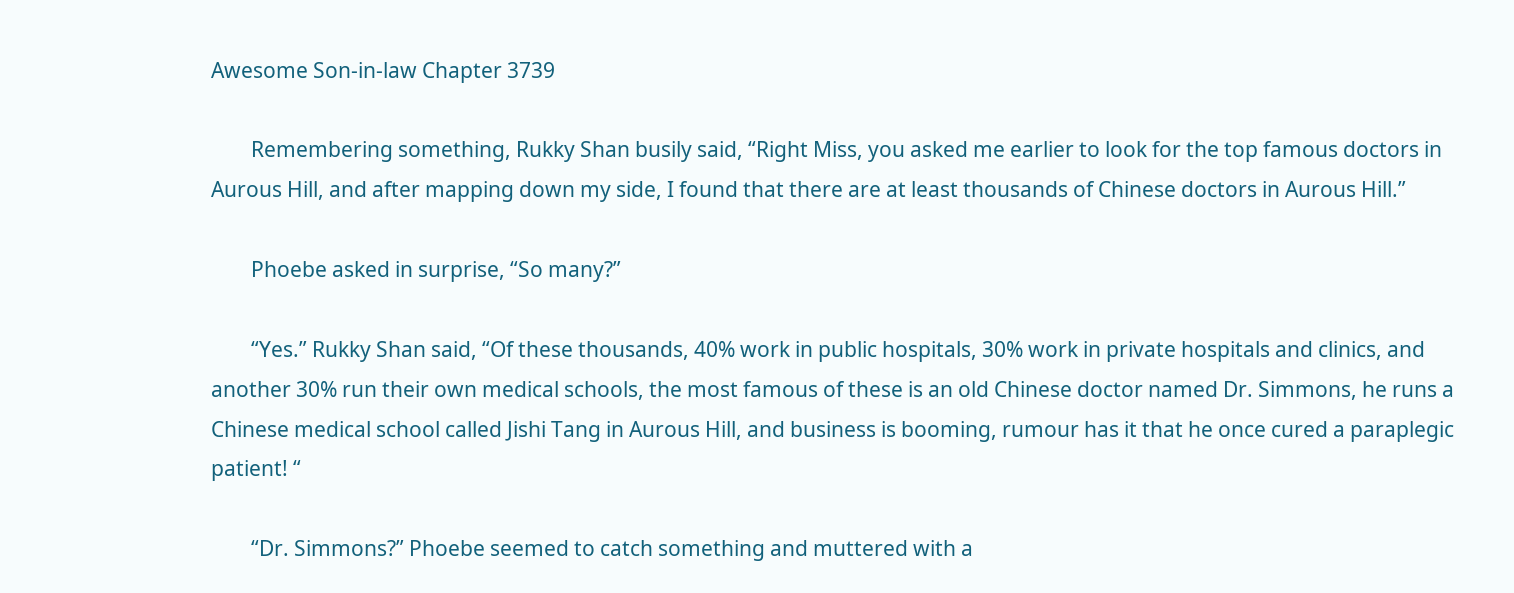Awesome Son-in-law Chapter 3739

        Remembering something, Rukky Shan busily said, “Right Miss, you asked me earlier to look for the top famous doctors in Aurous Hill, and after mapping down my side, I found that there are at least thousands of Chinese doctors in Aurous Hill.”

        Phoebe asked in surprise, “So many?”

        “Yes.” Rukky Shan said, “Of these thousands, 40% work in public hospitals, 30% work in private hospitals and clinics, and another 30% run their own medical schools, the most famous of these is an old Chinese doctor named Dr. Simmons, he runs a Chinese medical school called Jishi Tang in Aurous Hill, and business is booming, rumour has it that he once cured a paraplegic patient! “

        “Dr. Simmons?” Phoebe seemed to catch something and muttered with a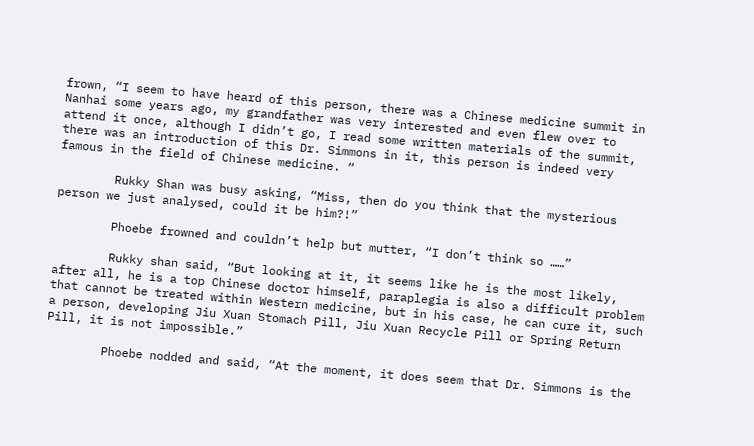frown, “I seem to have heard of this person, there was a Chinese medicine summit in Nanhai some years ago, my grandfather was very interested and even flew over to attend it once, although I didn’t go, I read some written materials of the summit, there was an introduction of this Dr. Simmons in it, this person is indeed very famous in the field of Chinese medicine. “

        Rukky Shan was busy asking, “Miss, then do you think that the mysterious person we just analysed, could it be him?!”

        Phoebe frowned and couldn’t help but mutter, “I don’t think so ……”

        Rukky shan said, “But looking at it, it seems like he is the most likely, after all, he is a top Chinese doctor himself, paraplegia is also a difficult problem that cannot be treated within Western medicine, but in his case, he can cure it, such a person, developing Jiu Xuan Stomach Pill, Jiu Xuan Recycle Pill or Spring Return Pill, it is not impossible.”

        Phoebe nodded and said, “At the moment, it does seem that Dr. Simmons is the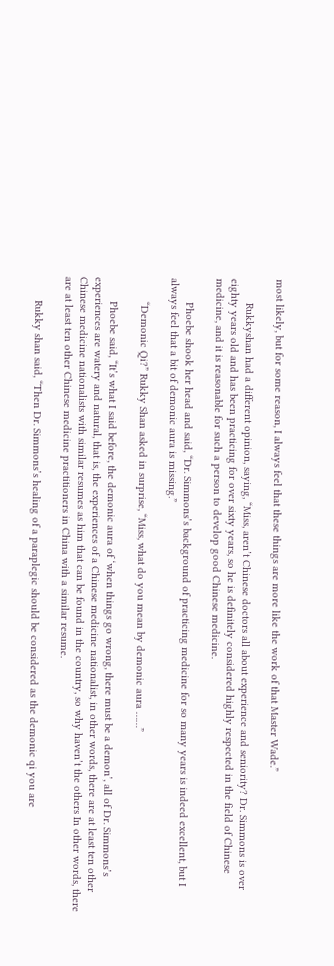most likely, but for some reason, I always feel that these things are more like the work of that Master Wade.”

        Rukkyshan had a different opinion, saying, “Miss, aren’t Chinese doctors all about experience and seniority? Dr. Simmons is over eighty years old and has been practicing for over sixty years, so he is definitely considered highly respected in the field of Chinese medicine, and it is reasonable for such a person to develop good Chinese medicine.

        Phoebe shook her head and said, “Dr. Simmons’s background of practicing medicine for so many years is indeed excellent, but I always feel that a bit of demonic aura is missing.”

        “Demonic Qi?” Rukky Shan asked in surprise, “Miss, what do you mean by demonic aura ……”

        Phoebe said, “It’s what I said before, the demonic aura of ‘when things go wrong, there must be a demon’, all of Dr. Simmons’s experiences are watery and natural, that is, the experiences of a Chinese medicine nationalist, in other words, there are at least ten other Chinese medicine nationalists with similar resumes as him that can be found in the country, so why haven’t the others In other words, there are at least ten other Chinese medicine practitioners in China with a similar resume.

        Rukky shan said, “Then Dr. Simmons’s healing of a paraplegic should be considered as the demonic qi you are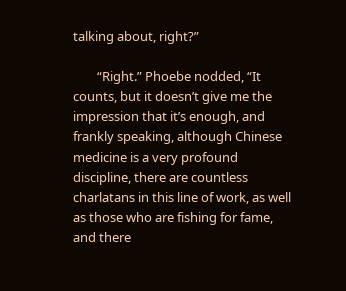talking about, right?”

        “Right.” Phoebe nodded, “It counts, but it doesn’t give me the impression that it’s enough, and frankly speaking, although Chinese medicine is a very profound discipline, there are countless charlatans in this line of work, as well as those who are fishing for fame, and there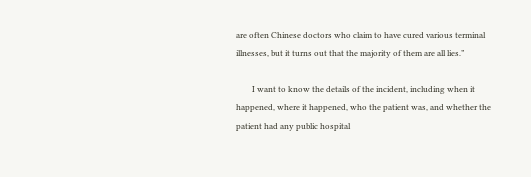are often Chinese doctors who claim to have cured various terminal illnesses, but it turns out that the majority of them are all lies.”

        I want to know the details of the incident, including when it happened, where it happened, who the patient was, and whether the patient had any public hospital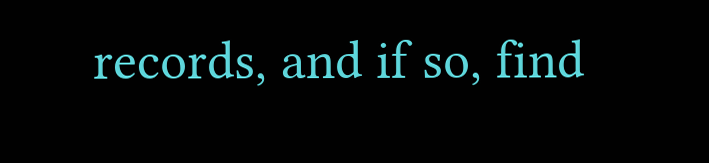records, and if so, find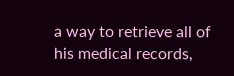a way to retrieve all of his medical records,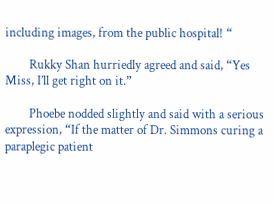including images, from the public hospital! “

        Rukky Shan hurriedly agreed and said, “Yes Miss, I’ll get right on it.”

        Phoebe nodded slightly and said with a serious expression, “If the matter of Dr. Simmons curing a paraplegic patient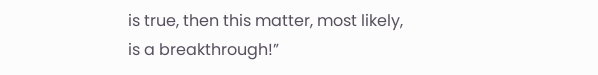is true, then this matter, most likely, is a breakthrough!”